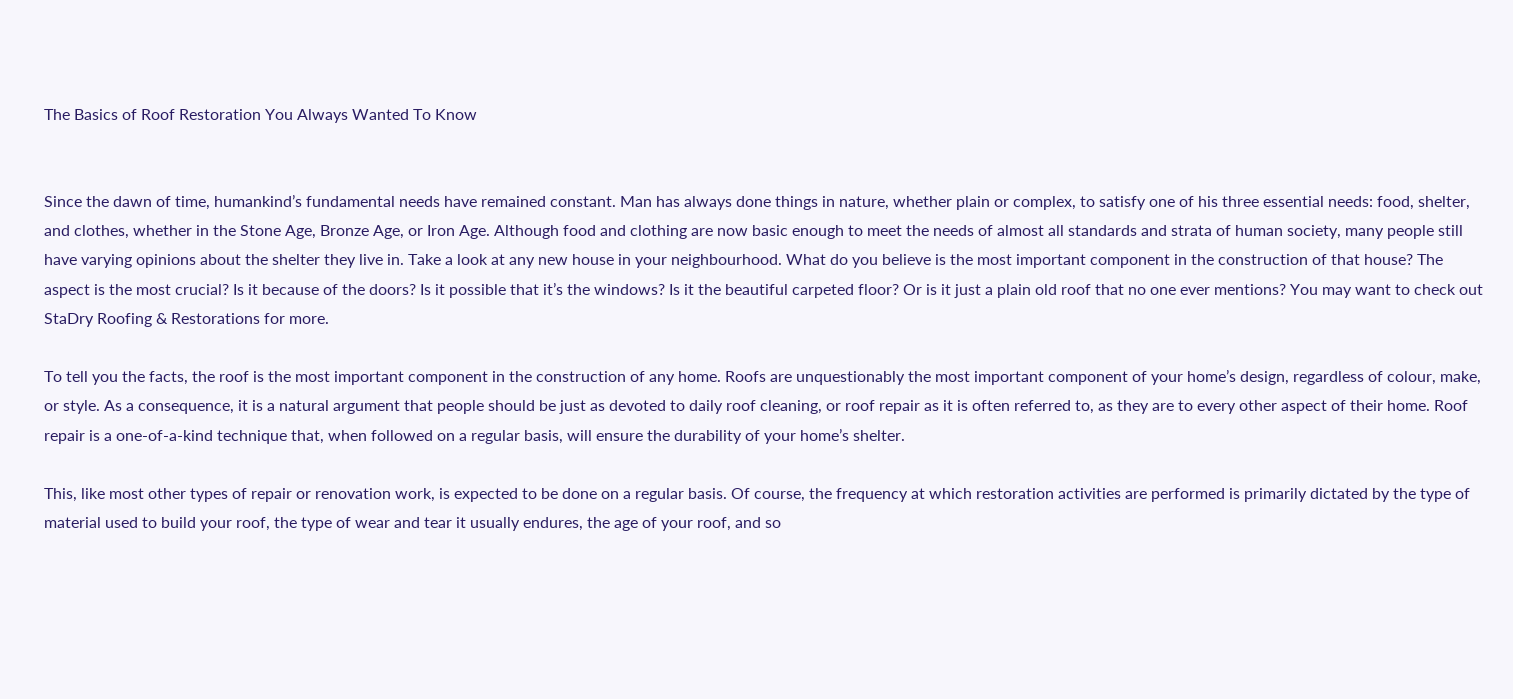The Basics of Roof Restoration You Always Wanted To Know


Since the dawn of time, humankind’s fundamental needs have remained constant. Man has always done things in nature, whether plain or complex, to satisfy one of his three essential needs: food, shelter, and clothes, whether in the Stone Age, Bronze Age, or Iron Age. Although food and clothing are now basic enough to meet the needs of almost all standards and strata of human society, many people still have varying opinions about the shelter they live in. Take a look at any new house in your neighbourhood. What do you believe is the most important component in the construction of that house? The aspect is the most crucial? Is it because of the doors? Is it possible that it’s the windows? Is it the beautiful carpeted floor? Or is it just a plain old roof that no one ever mentions? You may want to check out StaDry Roofing & Restorations for more.

To tell you the facts, the roof is the most important component in the construction of any home. Roofs are unquestionably the most important component of your home’s design, regardless of colour, make, or style. As a consequence, it is a natural argument that people should be just as devoted to daily roof cleaning, or roof repair as it is often referred to, as they are to every other aspect of their home. Roof repair is a one-of-a-kind technique that, when followed on a regular basis, will ensure the durability of your home’s shelter.

This, like most other types of repair or renovation work, is expected to be done on a regular basis. Of course, the frequency at which restoration activities are performed is primarily dictated by the type of material used to build your roof, the type of wear and tear it usually endures, the age of your roof, and so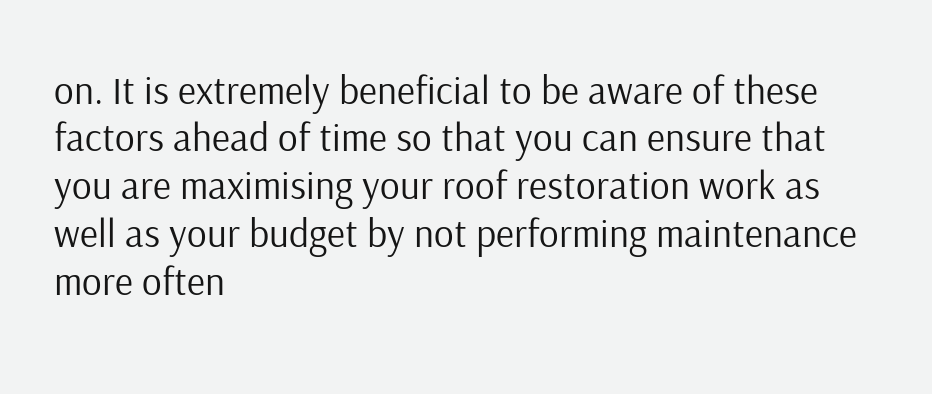on. It is extremely beneficial to be aware of these factors ahead of time so that you can ensure that you are maximising your roof restoration work as well as your budget by not performing maintenance more often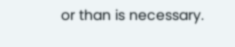or than is necessary.